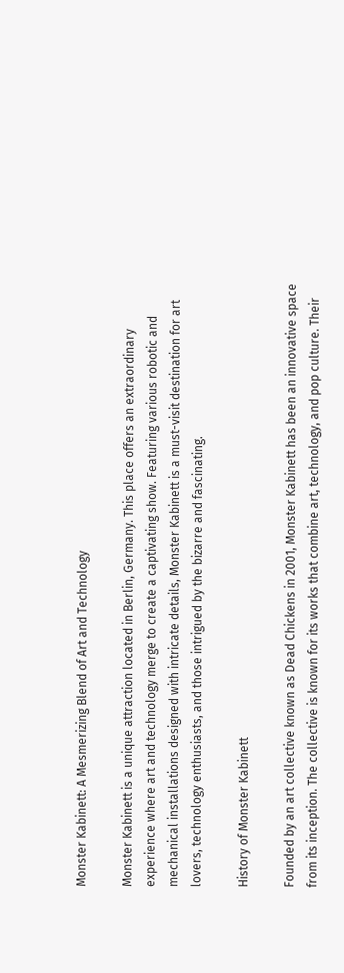Monster Kabinett: A Mesmerizing Blend of Art and Technology

Monster Kabinett is a unique attraction located in Berlin, Germany. This place offers an extraordinary experience where art and technology merge to create a captivating show. Featuring various robotic and mechanical installations designed with intricate details, Monster Kabinett is a must-visit destination for art lovers, technology enthusiasts, and those intrigued by the bizarre and fascinating.

History of Monster Kabinett

Founded by an art collective known as Dead Chickens in 2001, Monster Kabinett has been an innovative space from its inception. The collective is known for its works that combine art, technology, and pop culture. Their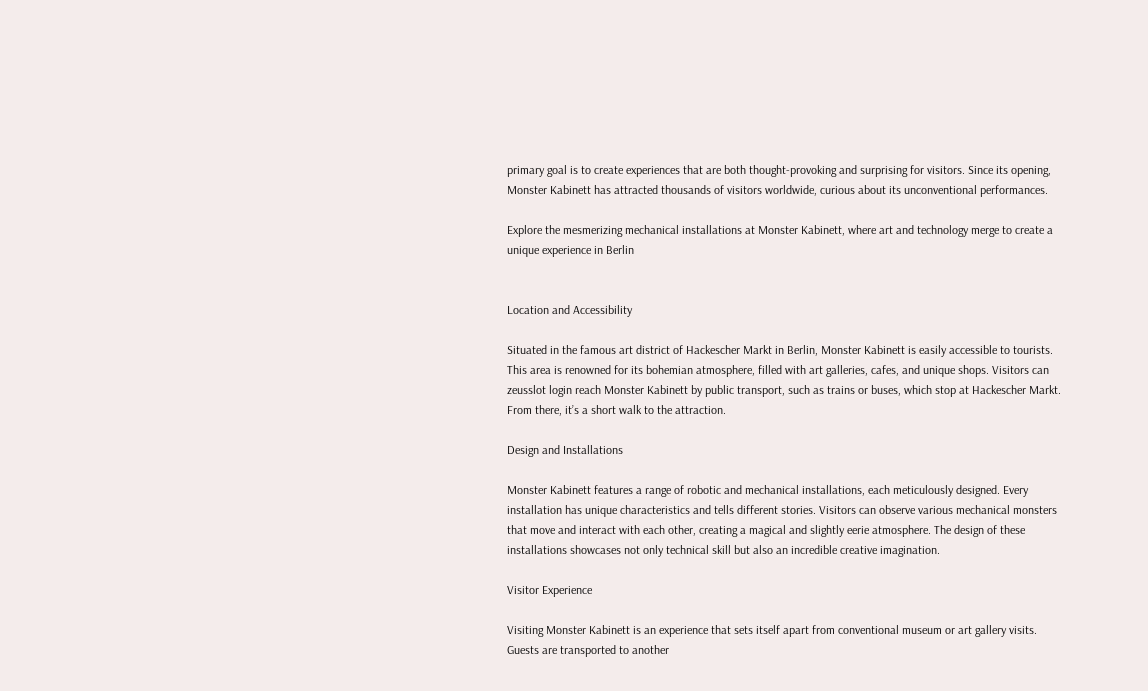primary goal is to create experiences that are both thought-provoking and surprising for visitors. Since its opening, Monster Kabinett has attracted thousands of visitors worldwide, curious about its unconventional performances.

Explore the mesmerizing mechanical installations at Monster Kabinett, where art and technology merge to create a unique experience in Berlin


Location and Accessibility

Situated in the famous art district of Hackescher Markt in Berlin, Monster Kabinett is easily accessible to tourists. This area is renowned for its bohemian atmosphere, filled with art galleries, cafes, and unique shops. Visitors can zeusslot login reach Monster Kabinett by public transport, such as trains or buses, which stop at Hackescher Markt. From there, it’s a short walk to the attraction.

Design and Installations

Monster Kabinett features a range of robotic and mechanical installations, each meticulously designed. Every installation has unique characteristics and tells different stories. Visitors can observe various mechanical monsters that move and interact with each other, creating a magical and slightly eerie atmosphere. The design of these installations showcases not only technical skill but also an incredible creative imagination.

Visitor Experience

Visiting Monster Kabinett is an experience that sets itself apart from conventional museum or art gallery visits. Guests are transported to another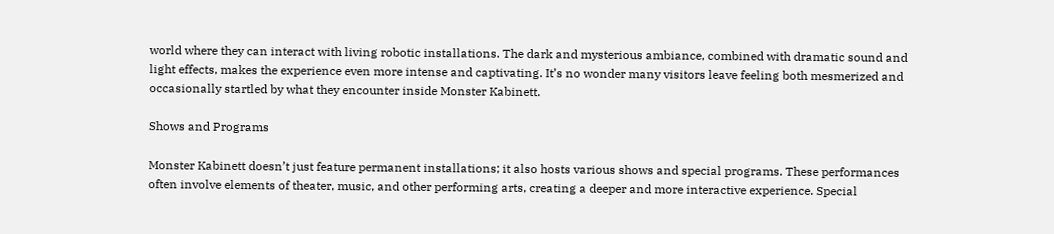world where they can interact with living robotic installations. The dark and mysterious ambiance, combined with dramatic sound and light effects, makes the experience even more intense and captivating. It’s no wonder many visitors leave feeling both mesmerized and occasionally startled by what they encounter inside Monster Kabinett.

Shows and Programs

Monster Kabinett doesn’t just feature permanent installations; it also hosts various shows and special programs. These performances often involve elements of theater, music, and other performing arts, creating a deeper and more interactive experience. Special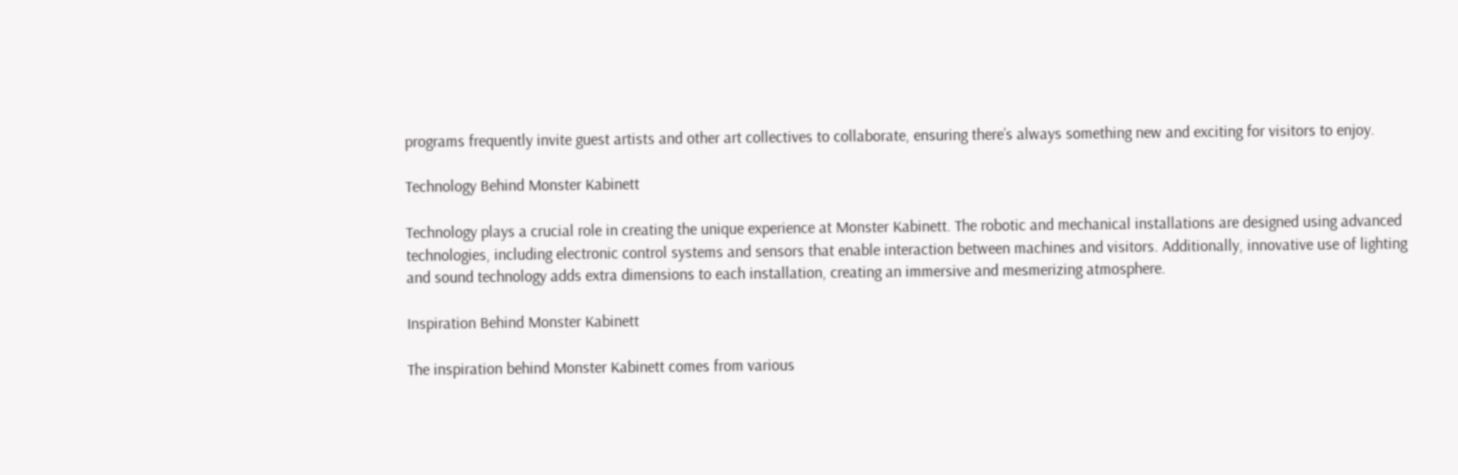programs frequently invite guest artists and other art collectives to collaborate, ensuring there’s always something new and exciting for visitors to enjoy.

Technology Behind Monster Kabinett

Technology plays a crucial role in creating the unique experience at Monster Kabinett. The robotic and mechanical installations are designed using advanced technologies, including electronic control systems and sensors that enable interaction between machines and visitors. Additionally, innovative use of lighting and sound technology adds extra dimensions to each installation, creating an immersive and mesmerizing atmosphere.

Inspiration Behind Monster Kabinett

The inspiration behind Monster Kabinett comes from various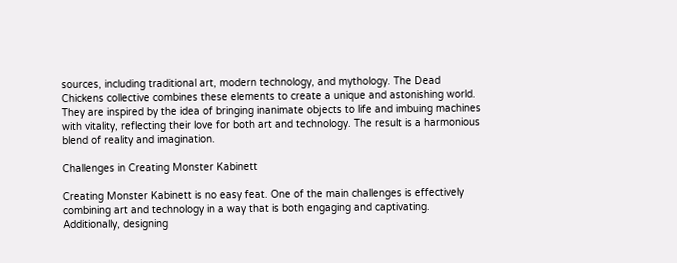sources, including traditional art, modern technology, and mythology. The Dead Chickens collective combines these elements to create a unique and astonishing world. They are inspired by the idea of bringing inanimate objects to life and imbuing machines with vitality, reflecting their love for both art and technology. The result is a harmonious blend of reality and imagination.

Challenges in Creating Monster Kabinett

Creating Monster Kabinett is no easy feat. One of the main challenges is effectively combining art and technology in a way that is both engaging and captivating. Additionally, designing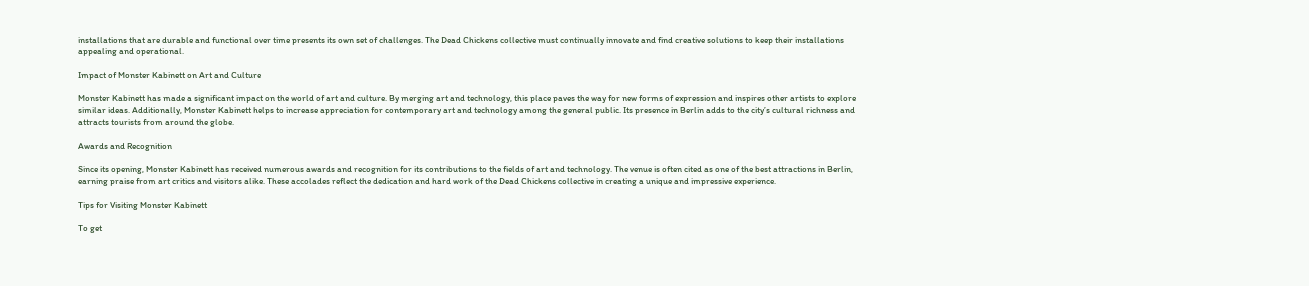installations that are durable and functional over time presents its own set of challenges. The Dead Chickens collective must continually innovate and find creative solutions to keep their installations appealing and operational.

Impact of Monster Kabinett on Art and Culture

Monster Kabinett has made a significant impact on the world of art and culture. By merging art and technology, this place paves the way for new forms of expression and inspires other artists to explore similar ideas. Additionally, Monster Kabinett helps to increase appreciation for contemporary art and technology among the general public. Its presence in Berlin adds to the city’s cultural richness and attracts tourists from around the globe.

Awards and Recognition

Since its opening, Monster Kabinett has received numerous awards and recognition for its contributions to the fields of art and technology. The venue is often cited as one of the best attractions in Berlin, earning praise from art critics and visitors alike. These accolades reflect the dedication and hard work of the Dead Chickens collective in creating a unique and impressive experience.

Tips for Visiting Monster Kabinett

To get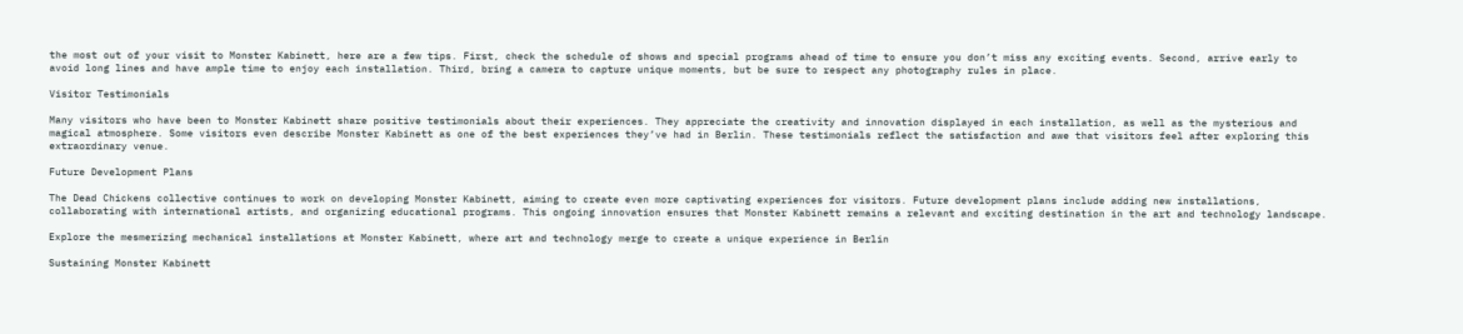the most out of your visit to Monster Kabinett, here are a few tips. First, check the schedule of shows and special programs ahead of time to ensure you don’t miss any exciting events. Second, arrive early to avoid long lines and have ample time to enjoy each installation. Third, bring a camera to capture unique moments, but be sure to respect any photography rules in place.

Visitor Testimonials

Many visitors who have been to Monster Kabinett share positive testimonials about their experiences. They appreciate the creativity and innovation displayed in each installation, as well as the mysterious and magical atmosphere. Some visitors even describe Monster Kabinett as one of the best experiences they’ve had in Berlin. These testimonials reflect the satisfaction and awe that visitors feel after exploring this extraordinary venue.

Future Development Plans

The Dead Chickens collective continues to work on developing Monster Kabinett, aiming to create even more captivating experiences for visitors. Future development plans include adding new installations, collaborating with international artists, and organizing educational programs. This ongoing innovation ensures that Monster Kabinett remains a relevant and exciting destination in the art and technology landscape.

Explore the mesmerizing mechanical installations at Monster Kabinett, where art and technology merge to create a unique experience in Berlin

Sustaining Monster Kabinett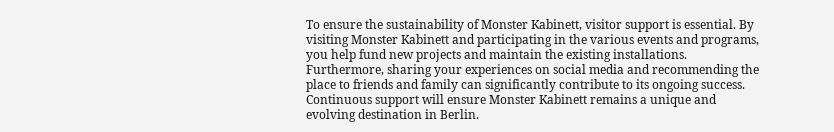To ensure the sustainability of Monster Kabinett, visitor support is essential. By visiting Monster Kabinett and participating in the various events and programs, you help fund new projects and maintain the existing installations. Furthermore, sharing your experiences on social media and recommending the place to friends and family can significantly contribute to its ongoing success. Continuous support will ensure Monster Kabinett remains a unique and evolving destination in Berlin.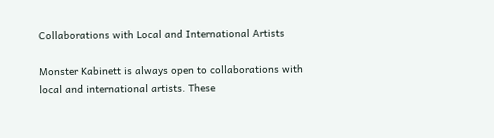Collaborations with Local and International Artists

Monster Kabinett is always open to collaborations with local and international artists. These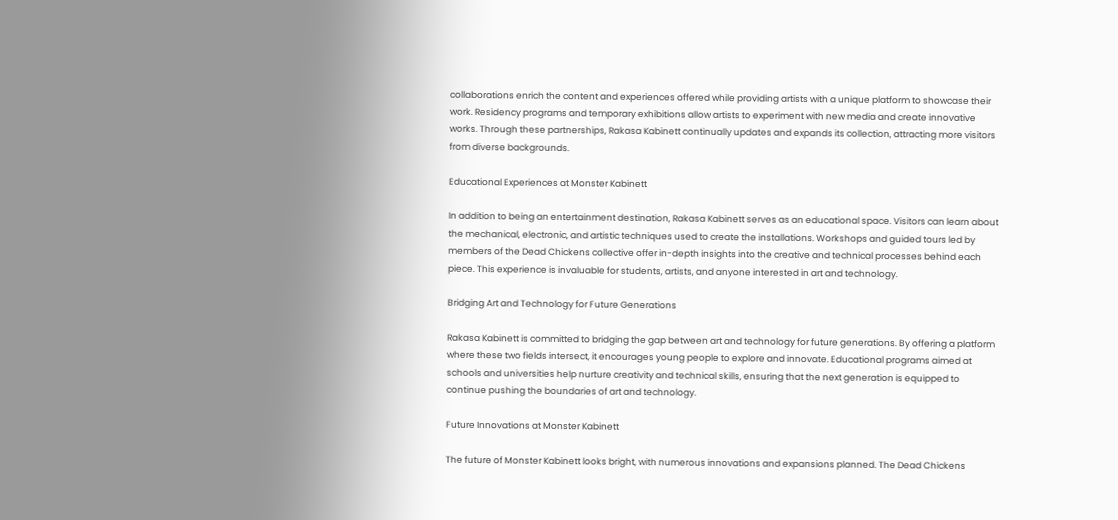collaborations enrich the content and experiences offered while providing artists with a unique platform to showcase their work. Residency programs and temporary exhibitions allow artists to experiment with new media and create innovative works. Through these partnerships, Rakasa Kabinett continually updates and expands its collection, attracting more visitors from diverse backgrounds.

Educational Experiences at Monster Kabinett

In addition to being an entertainment destination, Rakasa Kabinett serves as an educational space. Visitors can learn about the mechanical, electronic, and artistic techniques used to create the installations. Workshops and guided tours led by members of the Dead Chickens collective offer in-depth insights into the creative and technical processes behind each piece. This experience is invaluable for students, artists, and anyone interested in art and technology.

Bridging Art and Technology for Future Generations

Rakasa Kabinett is committed to bridging the gap between art and technology for future generations. By offering a platform where these two fields intersect, it encourages young people to explore and innovate. Educational programs aimed at schools and universities help nurture creativity and technical skills, ensuring that the next generation is equipped to continue pushing the boundaries of art and technology.

Future Innovations at Monster Kabinett

The future of Monster Kabinett looks bright, with numerous innovations and expansions planned. The Dead Chickens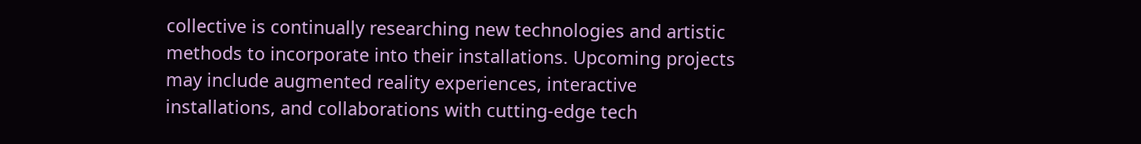collective is continually researching new technologies and artistic methods to incorporate into their installations. Upcoming projects may include augmented reality experiences, interactive installations, and collaborations with cutting-edge tech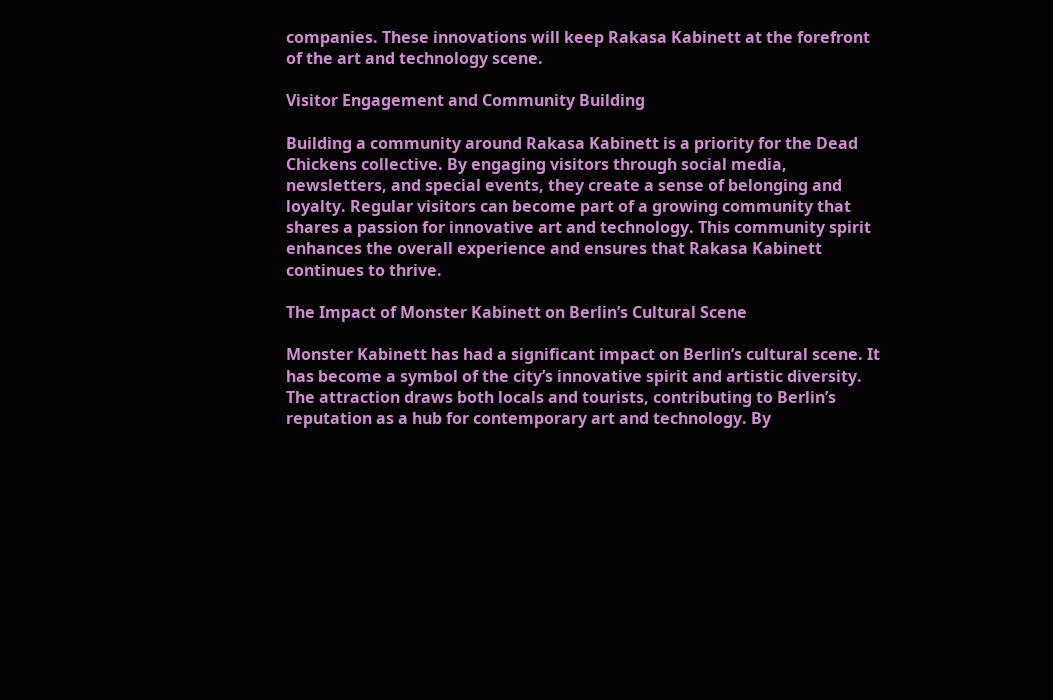companies. These innovations will keep Rakasa Kabinett at the forefront of the art and technology scene.

Visitor Engagement and Community Building

Building a community around Rakasa Kabinett is a priority for the Dead Chickens collective. By engaging visitors through social media, newsletters, and special events, they create a sense of belonging and loyalty. Regular visitors can become part of a growing community that shares a passion for innovative art and technology. This community spirit enhances the overall experience and ensures that Rakasa Kabinett continues to thrive.

The Impact of Monster Kabinett on Berlin’s Cultural Scene

Monster Kabinett has had a significant impact on Berlin’s cultural scene. It has become a symbol of the city’s innovative spirit and artistic diversity. The attraction draws both locals and tourists, contributing to Berlin’s reputation as a hub for contemporary art and technology. By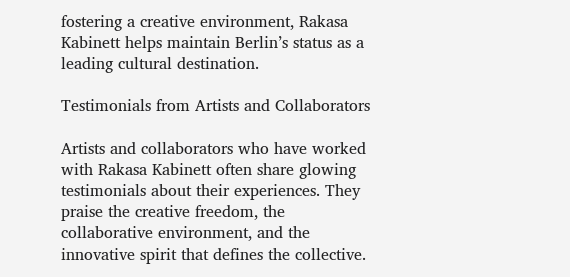fostering a creative environment, Rakasa Kabinett helps maintain Berlin’s status as a leading cultural destination.

Testimonials from Artists and Collaborators

Artists and collaborators who have worked with Rakasa Kabinett often share glowing testimonials about their experiences. They praise the creative freedom, the collaborative environment, and the innovative spirit that defines the collective.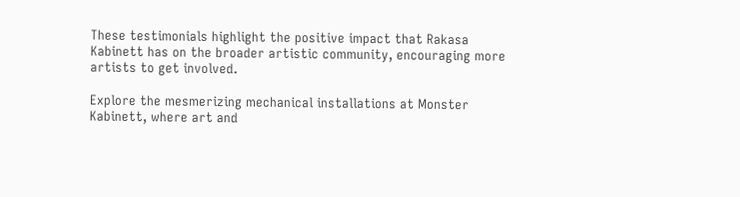These testimonials highlight the positive impact that Rakasa Kabinett has on the broader artistic community, encouraging more artists to get involved.

Explore the mesmerizing mechanical installations at Monster Kabinett, where art and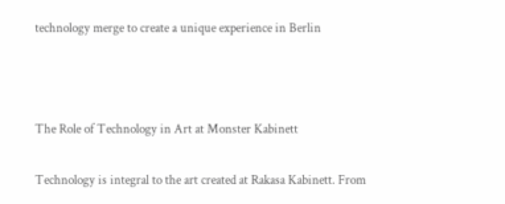technology merge to create a unique experience in Berlin



The Role of Technology in Art at Monster Kabinett

Technology is integral to the art created at Rakasa Kabinett. From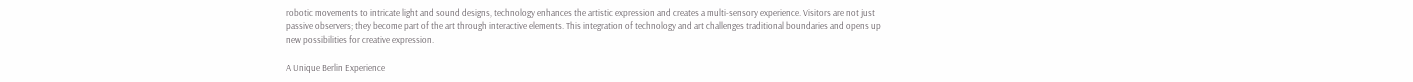robotic movements to intricate light and sound designs, technology enhances the artistic expression and creates a multi-sensory experience. Visitors are not just passive observers; they become part of the art through interactive elements. This integration of technology and art challenges traditional boundaries and opens up new possibilities for creative expression.

A Unique Berlin Experience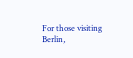For those visiting Berlin,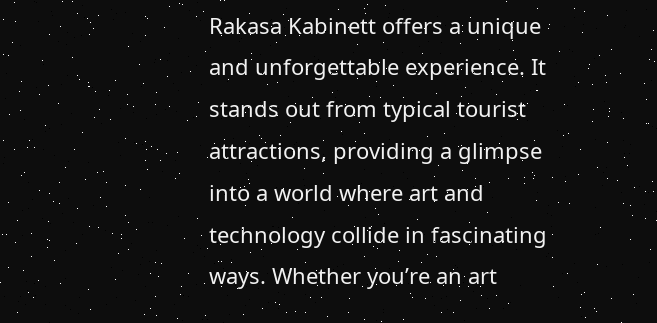Rakasa Kabinett offers a unique and unforgettable experience. It stands out from typical tourist attractions, providing a glimpse into a world where art and technology collide in fascinating ways. Whether you’re an art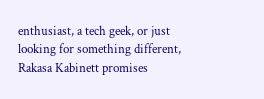enthusiast, a tech geek, or just looking for something different, Rakasa Kabinett promises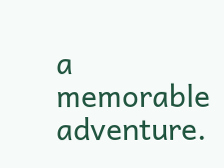a memorable adventure.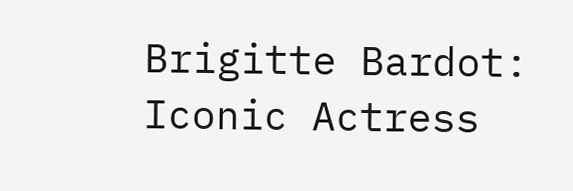Brigitte Bardot: Iconic Actress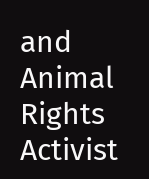and Animal Rights Activist